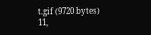t.gif (9720 bytes)
11,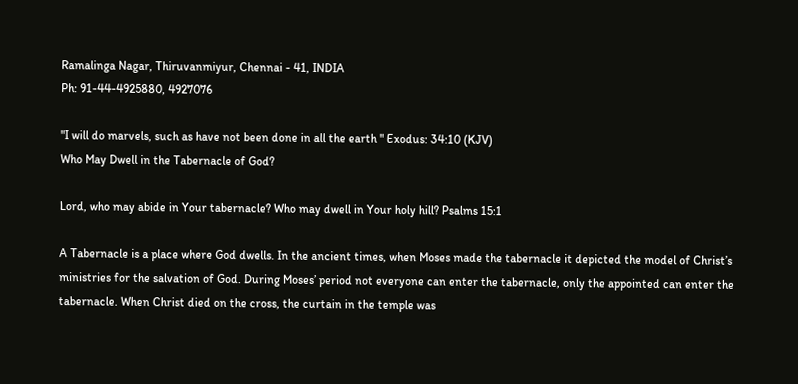Ramalinga Nagar, Thiruvanmiyur, Chennai - 41, INDIA
Ph: 91-44-4925880, 4927076

"I will do marvels, such as have not been done in all the earth " Exodus: 34:10 (KJV)
Who May Dwell in the Tabernacle of God?

Lord, who may abide in Your tabernacle? Who may dwell in Your holy hill? Psalms 15:1

A Tabernacle is a place where God dwells. In the ancient times, when Moses made the tabernacle it depicted the model of Christ’s ministries for the salvation of God. During Moses’ period not everyone can enter the tabernacle, only the appointed can enter the tabernacle. When Christ died on the cross, the curtain in the temple was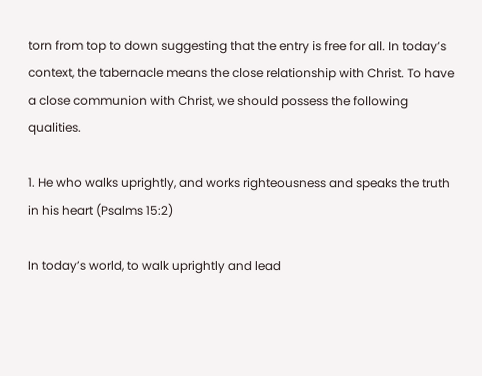torn from top to down suggesting that the entry is free for all. In today’s context, the tabernacle means the close relationship with Christ. To have a close communion with Christ, we should possess the following qualities.

1. He who walks uprightly, and works righteousness and speaks the truth in his heart (Psalms 15:2)

In today’s world, to walk uprightly and lead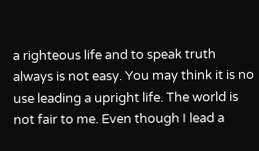a righteous life and to speak truth always is not easy. You may think it is no use leading a upright life. The world is not fair to me. Even though I lead a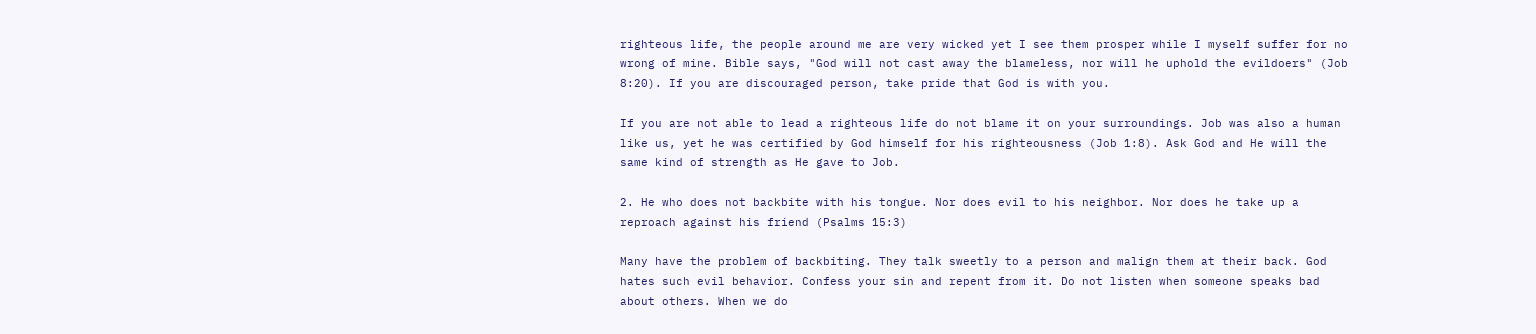righteous life, the people around me are very wicked yet I see them prosper while I myself suffer for no wrong of mine. Bible says, "God will not cast away the blameless, nor will he uphold the evildoers" (Job 8:20). If you are discouraged person, take pride that God is with you.

If you are not able to lead a righteous life do not blame it on your surroundings. Job was also a human like us, yet he was certified by God himself for his righteousness (Job 1:8). Ask God and He will the same kind of strength as He gave to Job.

2. He who does not backbite with his tongue. Nor does evil to his neighbor. Nor does he take up a reproach against his friend (Psalms 15:3)

Many have the problem of backbiting. They talk sweetly to a person and malign them at their back. God hates such evil behavior. Confess your sin and repent from it. Do not listen when someone speaks bad about others. When we do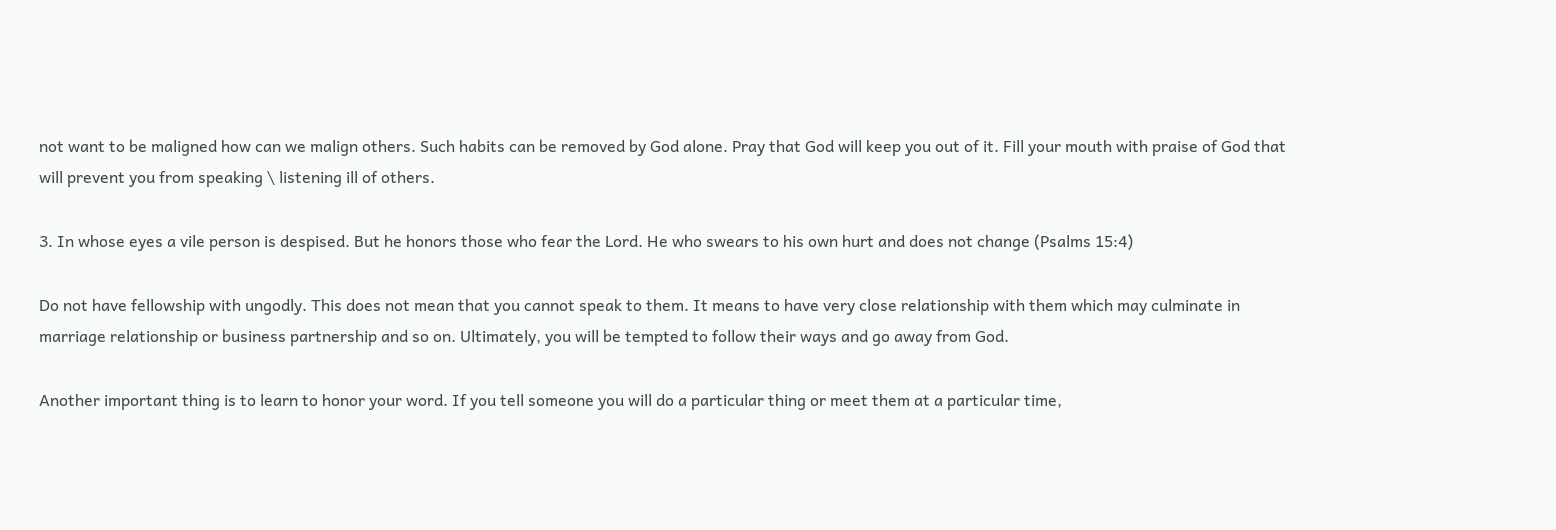not want to be maligned how can we malign others. Such habits can be removed by God alone. Pray that God will keep you out of it. Fill your mouth with praise of God that will prevent you from speaking \ listening ill of others.

3. In whose eyes a vile person is despised. But he honors those who fear the Lord. He who swears to his own hurt and does not change (Psalms 15:4)

Do not have fellowship with ungodly. This does not mean that you cannot speak to them. It means to have very close relationship with them which may culminate in marriage relationship or business partnership and so on. Ultimately, you will be tempted to follow their ways and go away from God.

Another important thing is to learn to honor your word. If you tell someone you will do a particular thing or meet them at a particular time,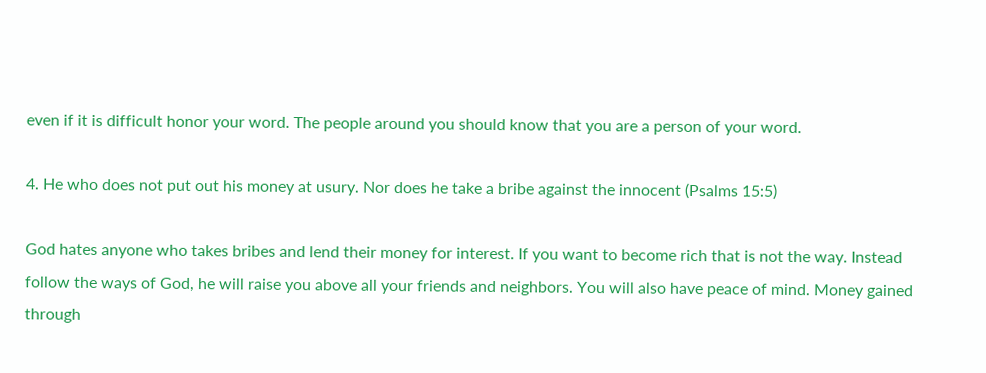even if it is difficult honor your word. The people around you should know that you are a person of your word.

4. He who does not put out his money at usury. Nor does he take a bribe against the innocent (Psalms 15:5)

God hates anyone who takes bribes and lend their money for interest. If you want to become rich that is not the way. Instead follow the ways of God, he will raise you above all your friends and neighbors. You will also have peace of mind. Money gained through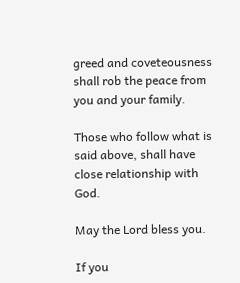greed and coveteousness shall rob the peace from you and your family.

Those who follow what is said above, shall have close relationship with God.

May the Lord bless you.

If you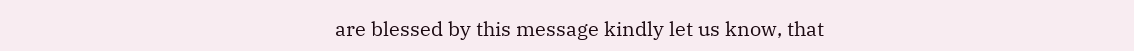are blessed by this message kindly let us know, that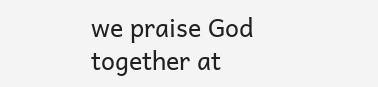we praise God together at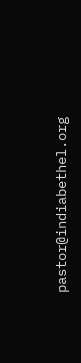pastor@indiabethel.org